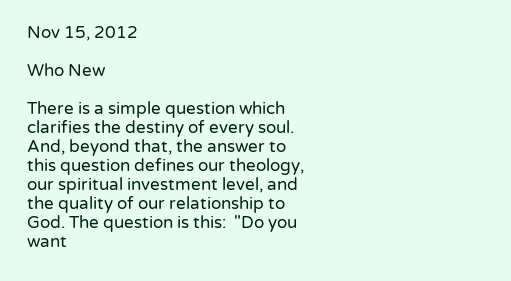Nov 15, 2012

Who New

There is a simple question which clarifies the destiny of every soul.
And, beyond that, the answer to this question defines our theology, our spiritual investment level, and the quality of our relationship to God. The question is this:  "Do you want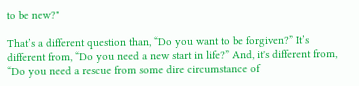to be new?"

That’s a different question than, “Do you want to be forgiven?” It’s different from, “Do you need a new start in life?” And, it's different from, “Do you need a rescue from some dire circumstance of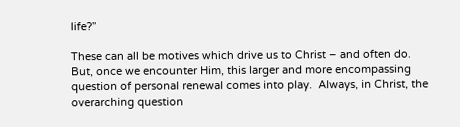life?”

These can all be motives which drive us to Christ – and often do.
But, once we encounter Him, this larger and more encompassing question of personal renewal comes into play.  Always, in Christ, the overarching question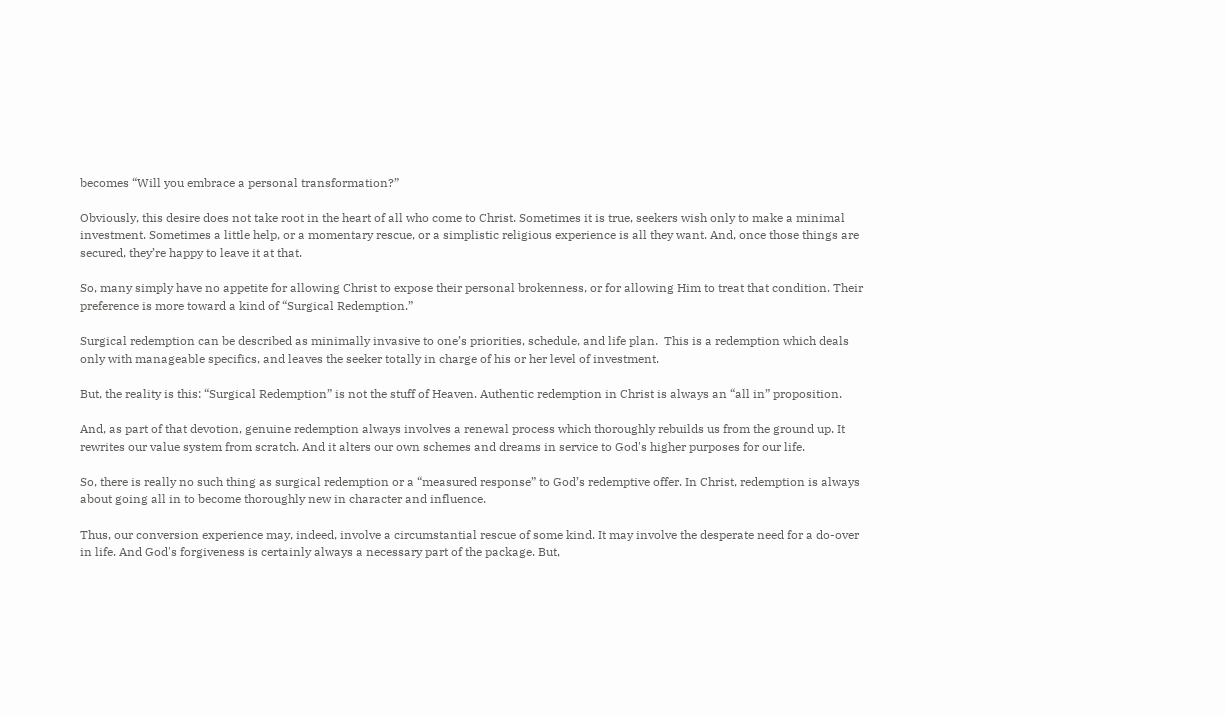becomes “Will you embrace a personal transformation?”

Obviously, this desire does not take root in the heart of all who come to Christ. Sometimes it is true, seekers wish only to make a minimal investment. Sometimes a little help, or a momentary rescue, or a simplistic religious experience is all they want. And, once those things are secured, they’re happy to leave it at that.

So, many simply have no appetite for allowing Christ to expose their personal brokenness, or for allowing Him to treat that condition. Their preference is more toward a kind of “Surgical Redemption.”

Surgical redemption can be described as minimally invasive to one’s priorities, schedule, and life plan.  This is a redemption which deals only with manageable specifics, and leaves the seeker totally in charge of his or her level of investment.

But, the reality is this: “Surgical Redemption” is not the stuff of Heaven. Authentic redemption in Christ is always an “all in” proposition.

And, as part of that devotion, genuine redemption always involves a renewal process which thoroughly rebuilds us from the ground up. It rewrites our value system from scratch. And it alters our own schemes and dreams in service to God's higher purposes for our life.

So, there is really no such thing as surgical redemption or a “measured response” to God’s redemptive offer. In Christ, redemption is always about going all in to become thoroughly new in character and influence.

Thus, our conversion experience may, indeed, involve a circumstantial rescue of some kind. It may involve the desperate need for a do-over in life. And God's forgiveness is certainly always a necessary part of the package. But,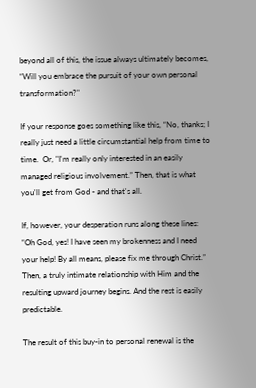beyond all of this, the issue always ultimately becomes, “Will you embrace the pursuit of your own personal transformation?"

If your response goes something like this, “No, thanks; I really just need a little circumstantial help from time to time.  Or, "I'm really only interested in an easily managed religious involvement.” Then, that is what you'll get from God - and that's all.

If, however, your desperation runs along these lines: “Oh God, yes! I have seen my brokenness and I need your help! By all means, please fix me through Christ.” Then, a truly intimate relationship with Him and the resulting upward journey begins. And the rest is easily predictable.

The result of this buy-in to personal renewal is the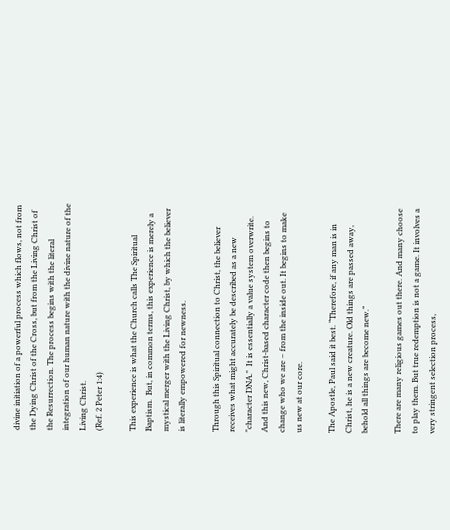divine initiation of a powerful process which flows, not from the Dying Christ of the Cross, but from the Living Christ of the Resurrection. The process begins with the literal integration of our human nature with the divine nature of the Living Christ.
(Ref. 2 Peter 1:4)

This experience is what the Church calls The Spiritual Baptism.  But, in common terms, this experience is merely a mystical merger with the Living Christ, by which the believer is literally empowered for newness.

Through this Spiritual connection to Christ, the believer receives what might accurately be described as a new "character DNA."  It is essentially a value system overwrite.  And this new, Christ-based character code then begins to change who we are – from the inside out. It begins to make us new at our core.

The Apostle, Paul said it best. “Therefore, if any man is in Christ, he is a new creature. Old things are passed away, behold all things are become new.”

There are many religious games out there. And many choose to play them. But true redemption is not a game. It involves a very stringent selection process,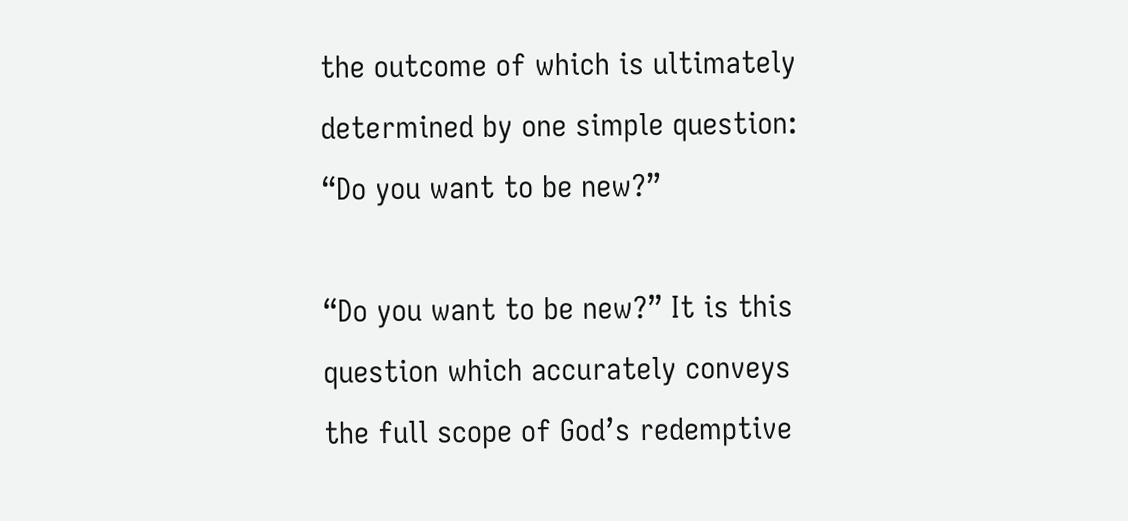the outcome of which is ultimately determined by one simple question: “Do you want to be new?”

“Do you want to be new?” It is this question which accurately conveys the full scope of God’s redemptive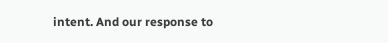intent. And our response to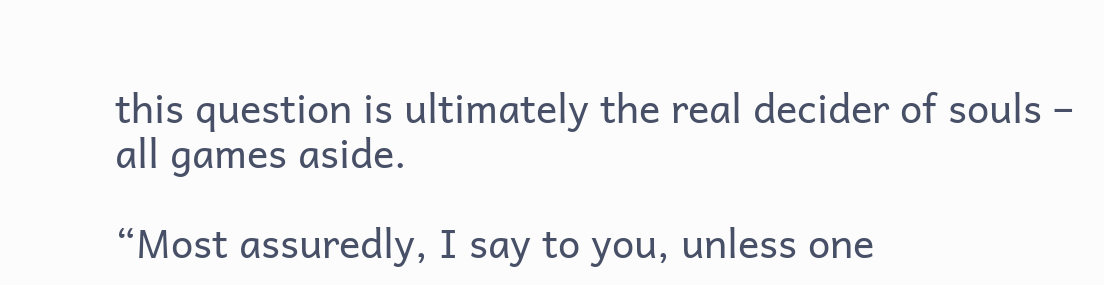this question is ultimately the real decider of souls – all games aside.

“Most assuredly, I say to you, unless one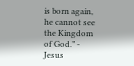is born again, he cannot see the Kingdom of God.” - Jesus